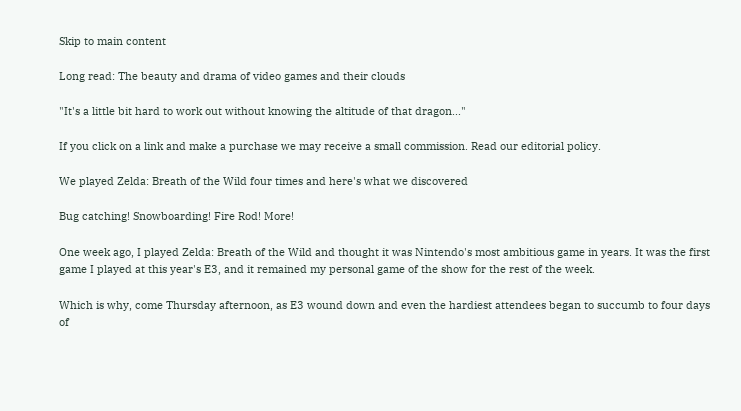Skip to main content

Long read: The beauty and drama of video games and their clouds

"It's a little bit hard to work out without knowing the altitude of that dragon..."

If you click on a link and make a purchase we may receive a small commission. Read our editorial policy.

We played Zelda: Breath of the Wild four times and here's what we discovered

Bug catching! Snowboarding! Fire Rod! More!

One week ago, I played Zelda: Breath of the Wild and thought it was Nintendo's most ambitious game in years. It was the first game I played at this year's E3, and it remained my personal game of the show for the rest of the week.

Which is why, come Thursday afternoon, as E3 wound down and even the hardiest attendees began to succumb to four days of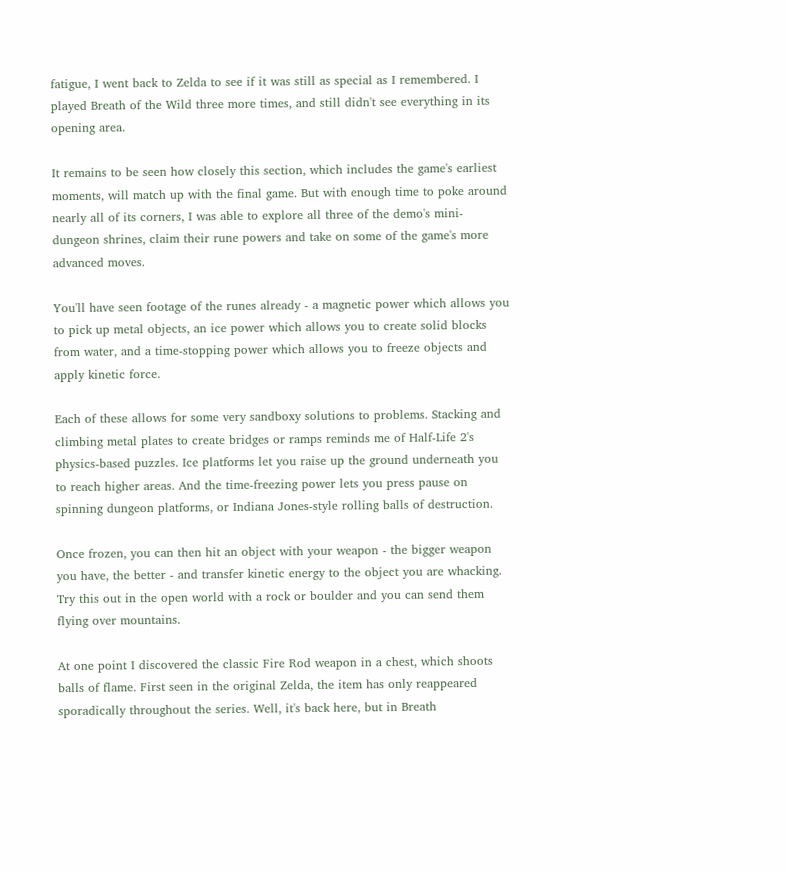fatigue, I went back to Zelda to see if it was still as special as I remembered. I played Breath of the Wild three more times, and still didn't see everything in its opening area.

It remains to be seen how closely this section, which includes the game's earliest moments, will match up with the final game. But with enough time to poke around nearly all of its corners, I was able to explore all three of the demo's mini-dungeon shrines, claim their rune powers and take on some of the game's more advanced moves.

You'll have seen footage of the runes already - a magnetic power which allows you to pick up metal objects, an ice power which allows you to create solid blocks from water, and a time-stopping power which allows you to freeze objects and apply kinetic force.

Each of these allows for some very sandboxy solutions to problems. Stacking and climbing metal plates to create bridges or ramps reminds me of Half-Life 2's physics-based puzzles. Ice platforms let you raise up the ground underneath you to reach higher areas. And the time-freezing power lets you press pause on spinning dungeon platforms, or Indiana Jones-style rolling balls of destruction.

Once frozen, you can then hit an object with your weapon - the bigger weapon you have, the better - and transfer kinetic energy to the object you are whacking. Try this out in the open world with a rock or boulder and you can send them flying over mountains.

At one point I discovered the classic Fire Rod weapon in a chest, which shoots balls of flame. First seen in the original Zelda, the item has only reappeared sporadically throughout the series. Well, it's back here, but in Breath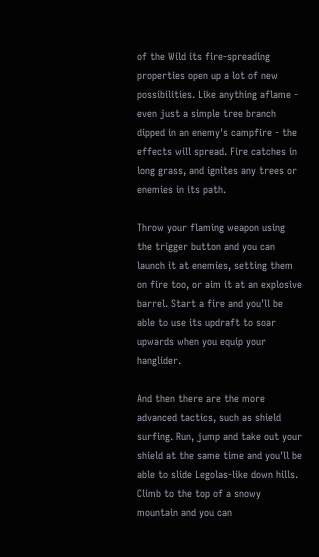of the Wild its fire-spreading properties open up a lot of new possibilities. Like anything aflame - even just a simple tree branch dipped in an enemy's campfire - the effects will spread. Fire catches in long grass, and ignites any trees or enemies in its path.

Throw your flaming weapon using the trigger button and you can launch it at enemies, setting them on fire too, or aim it at an explosive barrel. Start a fire and you'll be able to use its updraft to soar upwards when you equip your hanglider.

And then there are the more advanced tactics, such as shield surfing. Run, jump and take out your shield at the same time and you'll be able to slide Legolas-like down hills. Climb to the top of a snowy mountain and you can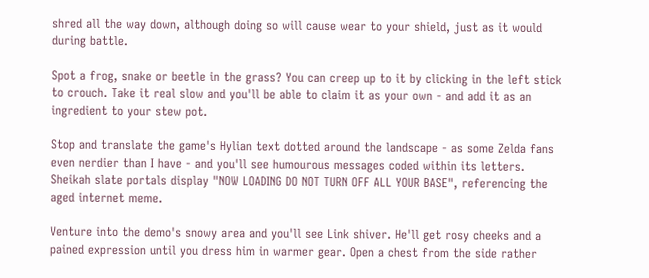shred all the way down, although doing so will cause wear to your shield, just as it would during battle.

Spot a frog, snake or beetle in the grass? You can creep up to it by clicking in the left stick to crouch. Take it real slow and you'll be able to claim it as your own - and add it as an ingredient to your stew pot.

Stop and translate the game's Hylian text dotted around the landscape - as some Zelda fans even nerdier than I have - and you'll see humourous messages coded within its letters. Sheikah slate portals display "NOW LOADING DO NOT TURN OFF ALL YOUR BASE", referencing the aged internet meme.

Venture into the demo's snowy area and you'll see Link shiver. He'll get rosy cheeks and a pained expression until you dress him in warmer gear. Open a chest from the side rather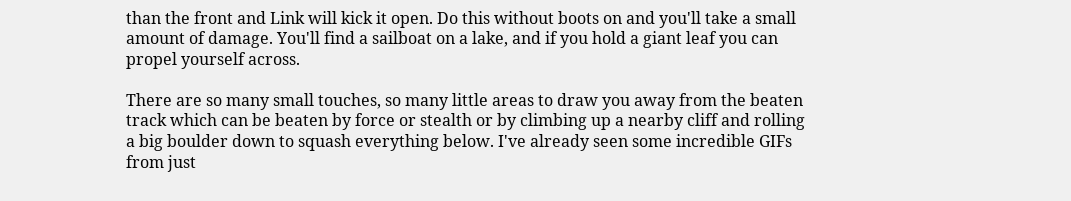than the front and Link will kick it open. Do this without boots on and you'll take a small amount of damage. You'll find a sailboat on a lake, and if you hold a giant leaf you can propel yourself across.

There are so many small touches, so many little areas to draw you away from the beaten track which can be beaten by force or stealth or by climbing up a nearby cliff and rolling a big boulder down to squash everything below. I've already seen some incredible GIFs from just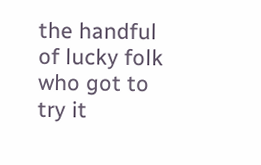the handful of lucky folk who got to try it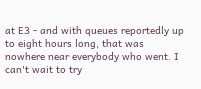at E3 - and with queues reportedly up to eight hours long, that was nowhere near everybody who went. I can't wait to try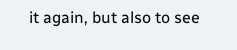it again, but also to see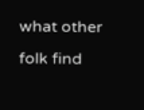what other folk find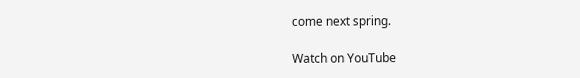come next spring.

Watch on YouTube